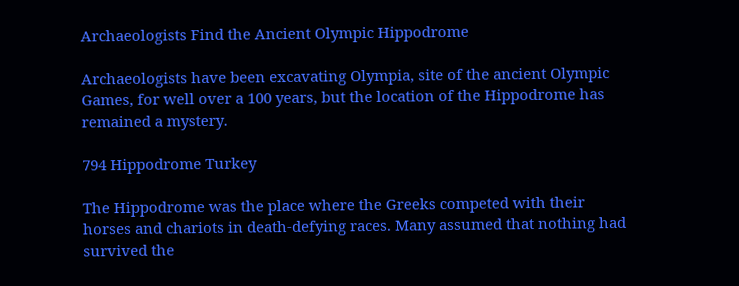Archaeologists Find the Ancient Olympic Hippodrome

Archaeologists have been excavating Olympia, site of the ancient Olympic Games, for well over a 100 years, but the location of the Hippodrome has remained a mystery.

794 Hippodrome Turkey

The Hippodrome was the place where the Greeks competed with their horses and chariots in death-defying races. Many assumed that nothing had survived the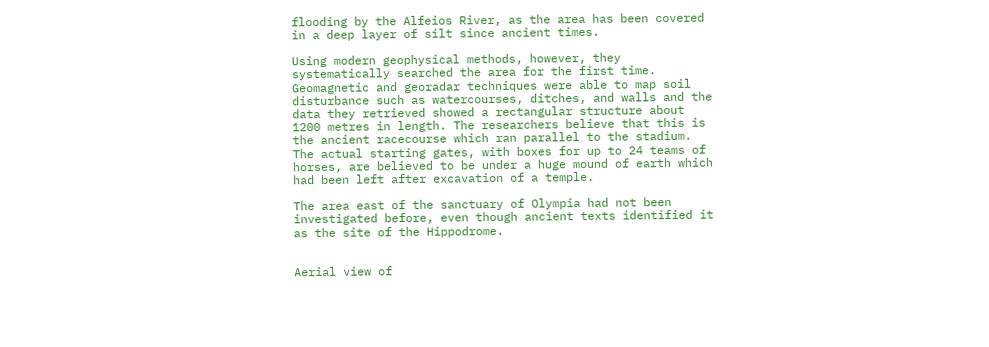flooding by the Alfeios River, as the area has been covered in a deep layer of silt since ancient times.

Using modern geophysical methods, however, they systematically searched the area for the first time. Geomagnetic and georadar techniques were able to map soil disturbance such as watercourses, ditches, and walls and the data they retrieved showed a rectangular structure about 1200 metres in length. The researchers believe that this is the ancient racecourse which ran parallel to the stadium. The actual starting gates, with boxes for up to 24 teams of horses, are believed to be under a huge mound of earth which had been left after excavation of a temple.

The area east of the sanctuary of Olympia had not been investigated before, even though ancient texts identified it as the site of the Hippodrome.


Aerial view of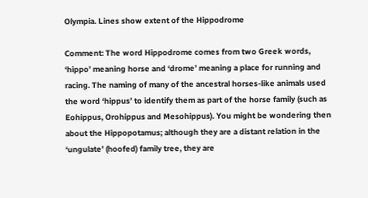Olympia. Lines show extent of the Hippodrome

Comment: The word Hippodrome comes from two Greek words, ‘hippo’ meaning horse and ‘drome’ meaning a place for running and racing. The naming of many of the ancestral horses-like animals used the word ‘hippus’ to identify them as part of the horse family (such as Eohippus, Orohippus and Mesohippus). You might be wondering then about the Hippopotamus; although they are a distant relation in the ‘ungulate’ (hoofed) family tree, they are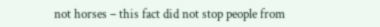not horses – this fact did not stop people from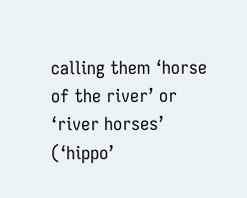calling them ‘horse of the river’ or ‘river horses’ (‘hippo’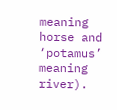meaning horse and ‘potamus’ meaning river).